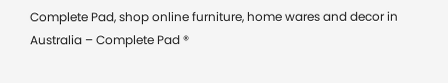Complete Pad, shop online furniture, home wares and decor in Australia – Complete Pad ®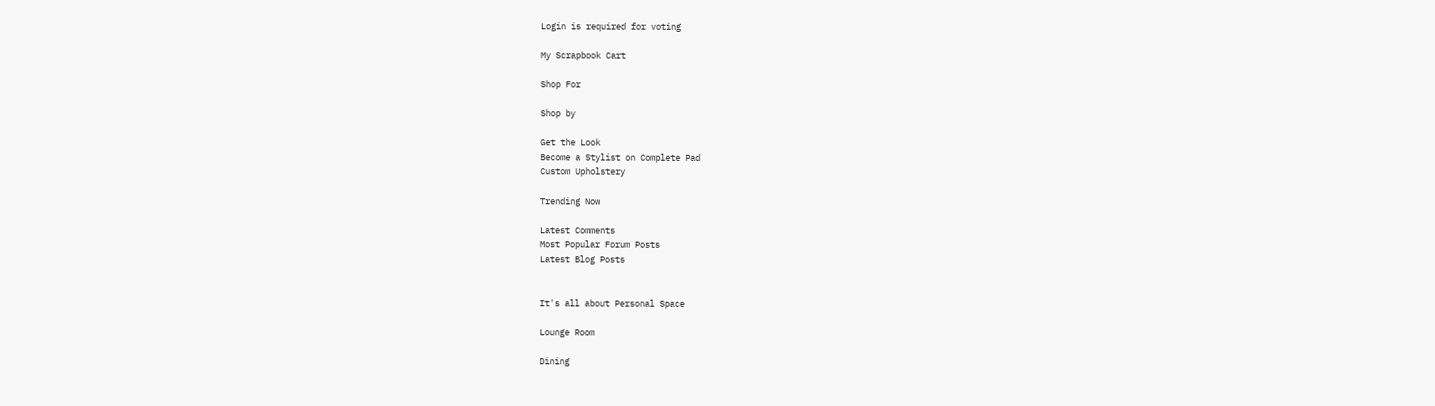Login is required for voting

My Scrapbook Cart

Shop For

Shop by

Get the Look
Become a Stylist on Complete Pad
Custom Upholstery

Trending Now

Latest Comments
Most Popular Forum Posts
Latest Blog Posts


It's all about Personal Space

Lounge Room

Dining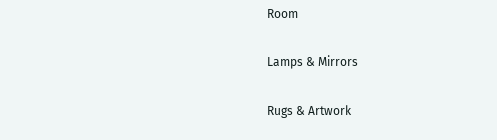Room

Lamps & Mirrors

Rugs & Artwork